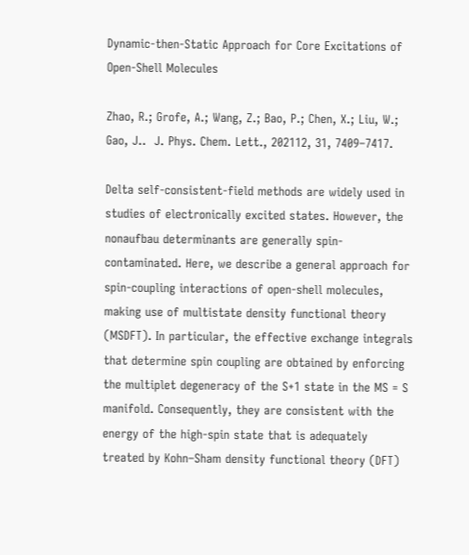Dynamic-then-Static Approach for Core Excitations of Open-Shell Molecules

Zhao, R.; Grofe, A.; Wang, Z.; Bao, P.; Chen, X.; Liu, W.; Gao, J..  J. Phys. Chem. Lett., 202112, 31, 7409–7417.

Delta self-consistent-field methods are widely used in studies of electronically excited states. However, the nonaufbau determinants are generally spin-contaminated. Here, we describe a general approach for spin-coupling interactions of open-shell molecules, making use of multistate density functional theory (MSDFT). In particular, the effective exchange integrals that determine spin coupling are obtained by enforcing the multiplet degeneracy of the S+1 state in the MS = S manifold. Consequently, they are consistent with the energy of the high-spin state that is adequately treated by Kohn–Sham density functional theory (DFT)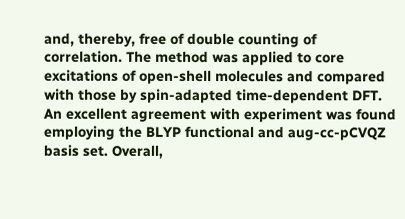and, thereby, free of double counting of correlation. The method was applied to core excitations of open-shell molecules and compared with those by spin-adapted time-dependent DFT. An excellent agreement with experiment was found employing the BLYP functional and aug-cc-pCVQZ basis set. Overall,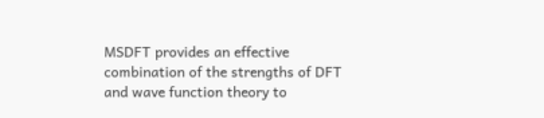MSDFT provides an effective combination of the strengths of DFT and wave function theory to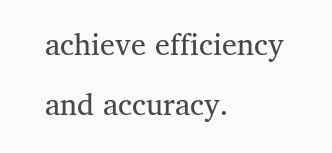achieve efficiency and accuracy.